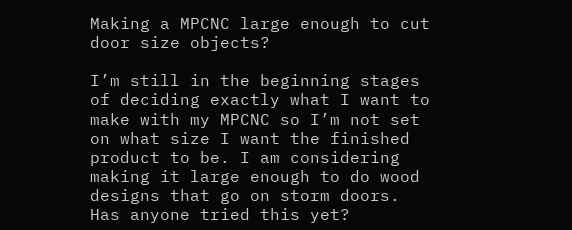Making a MPCNC large enough to cut door size objects?

I’m still in the beginning stages of deciding exactly what I want to make with my MPCNC so I’m not set on what size I want the finished product to be. I am considering making it large enough to do wood designs that go on storm doors. Has anyone tried this yet?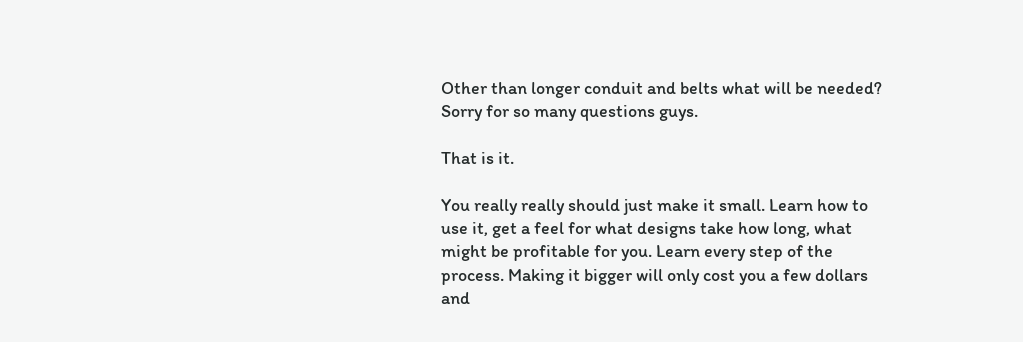Other than longer conduit and belts what will be needed? Sorry for so many questions guys.

That is it.

You really really should just make it small. Learn how to use it, get a feel for what designs take how long, what might be profitable for you. Learn every step of the process. Making it bigger will only cost you a few dollars and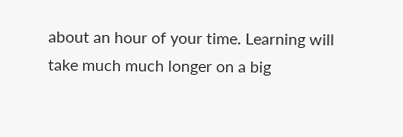about an hour of your time. Learning will take much much longer on a big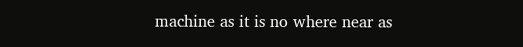machine as it is no where near as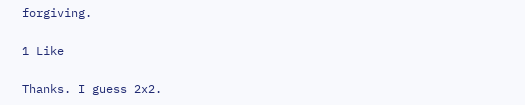forgiving.

1 Like

Thanks. I guess 2x2.